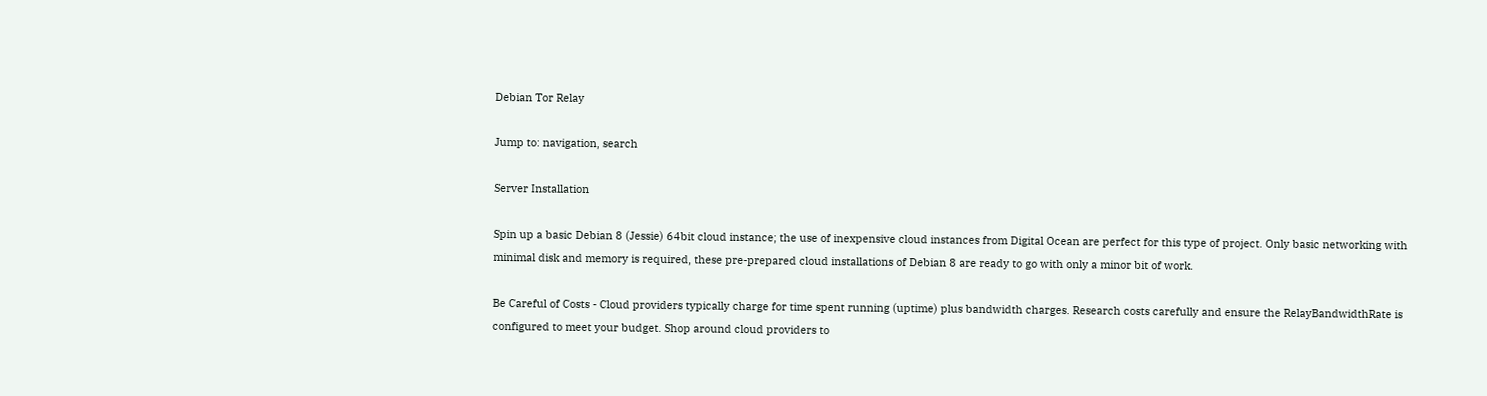Debian Tor Relay

Jump to: navigation, search

Server Installation

Spin up a basic Debian 8 (Jessie) 64bit cloud instance; the use of inexpensive cloud instances from Digital Ocean are perfect for this type of project. Only basic networking with minimal disk and memory is required, these pre-prepared cloud installations of Debian 8 are ready to go with only a minor bit of work.

Be Careful of Costs - Cloud providers typically charge for time spent running (uptime) plus bandwidth charges. Research costs carefully and ensure the RelayBandwidthRate is configured to meet your budget. Shop around cloud providers to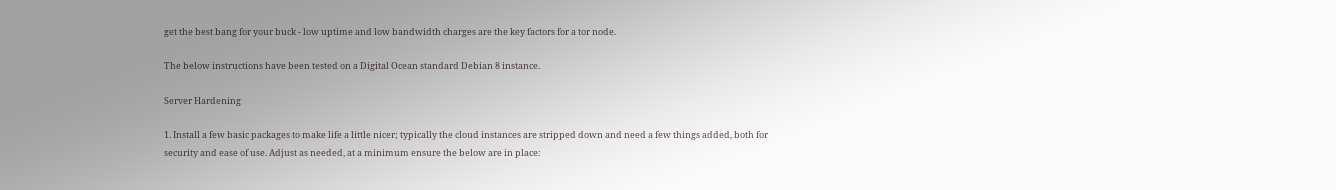get the best bang for your buck - low uptime and low bandwidth charges are the key factors for a tor node.

The below instructions have been tested on a Digital Ocean standard Debian 8 instance.

Server Hardening

1. Install a few basic packages to make life a little nicer; typically the cloud instances are stripped down and need a few things added, both for security and ease of use. Adjust as needed, at a minimum ensure the below are in place: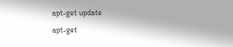apt-get update
apt-get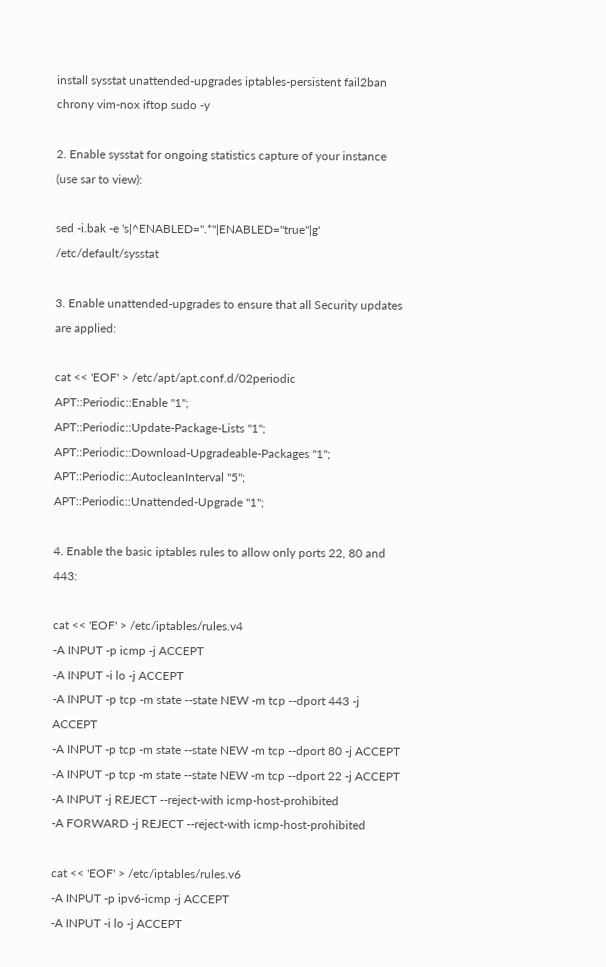install sysstat unattended-upgrades iptables-persistent fail2ban chrony vim-nox iftop sudo -y

2. Enable sysstat for ongoing statistics capture of your instance (use sar to view):

sed -i.bak -e 's|^ENABLED=".*"|ENABLED="true"|g' /etc/default/sysstat

3. Enable unattended-upgrades to ensure that all Security updates are applied:

cat << 'EOF' > /etc/apt/apt.conf.d/02periodic
APT::Periodic::Enable "1";
APT::Periodic::Update-Package-Lists "1";
APT::Periodic::Download-Upgradeable-Packages "1";
APT::Periodic::AutocleanInterval "5";
APT::Periodic::Unattended-Upgrade "1";

4. Enable the basic iptables rules to allow only ports 22, 80 and 443:

cat << 'EOF' > /etc/iptables/rules.v4
-A INPUT -p icmp -j ACCEPT
-A INPUT -i lo -j ACCEPT
-A INPUT -p tcp -m state --state NEW -m tcp --dport 443 -j ACCEPT
-A INPUT -p tcp -m state --state NEW -m tcp --dport 80 -j ACCEPT
-A INPUT -p tcp -m state --state NEW -m tcp --dport 22 -j ACCEPT
-A INPUT -j REJECT --reject-with icmp-host-prohibited
-A FORWARD -j REJECT --reject-with icmp-host-prohibited

cat << 'EOF' > /etc/iptables/rules.v6
-A INPUT -p ipv6-icmp -j ACCEPT
-A INPUT -i lo -j ACCEPT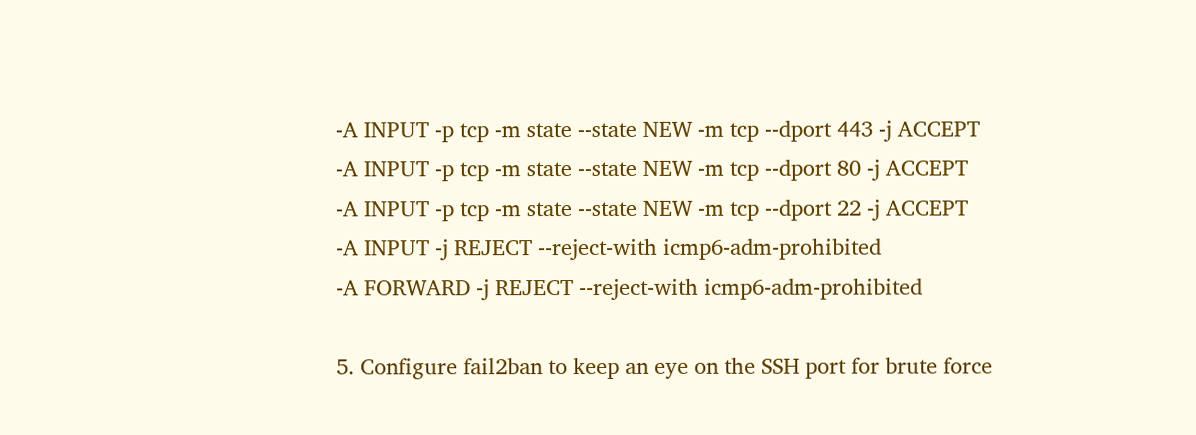-A INPUT -p tcp -m state --state NEW -m tcp --dport 443 -j ACCEPT
-A INPUT -p tcp -m state --state NEW -m tcp --dport 80 -j ACCEPT
-A INPUT -p tcp -m state --state NEW -m tcp --dport 22 -j ACCEPT
-A INPUT -j REJECT --reject-with icmp6-adm-prohibited
-A FORWARD -j REJECT --reject-with icmp6-adm-prohibited

5. Configure fail2ban to keep an eye on the SSH port for brute force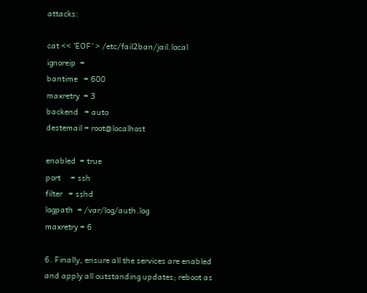attacks:

cat << 'EOF' > /etc/fail2ban/jail.local
ignoreip  =
bantime   = 600
maxretry  = 3
backend   = auto
destemail = root@localhost

enabled  = true
port     = ssh
filter   = sshd
logpath  = /var/log/auth.log
maxretry = 6

6. Finally, ensure all the services are enabled and apply all outstanding updates; reboot as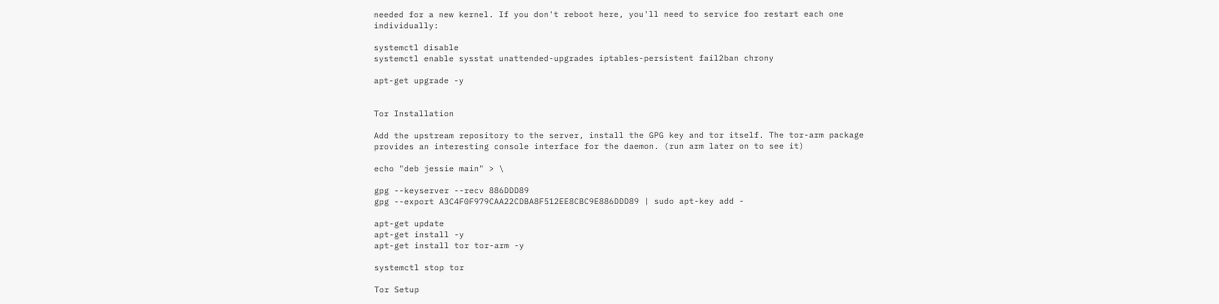needed for a new kernel. If you don't reboot here, you'll need to service foo restart each one individually:

systemctl disable
systemctl enable sysstat unattended-upgrades iptables-persistent fail2ban chrony

apt-get upgrade -y


Tor Installation

Add the upstream repository to the server, install the GPG key and tor itself. The tor-arm package provides an interesting console interface for the daemon. (run arm later on to see it)

echo "deb jessie main" > \

gpg --keyserver --recv 886DDD89
gpg --export A3C4F0F979CAA22CDBA8F512EE8CBC9E886DDD89 | sudo apt-key add -

apt-get update
apt-get install -y
apt-get install tor tor-arm -y

systemctl stop tor

Tor Setup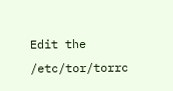Edit the /etc/tor/torrc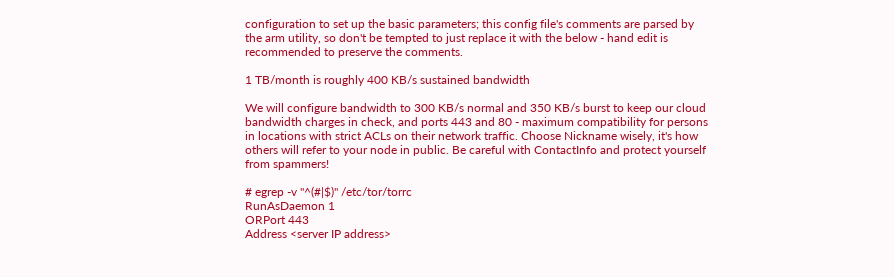configuration to set up the basic parameters; this config file's comments are parsed by the arm utility, so don't be tempted to just replace it with the below - hand edit is recommended to preserve the comments.

1 TB/month is roughly 400 KB/s sustained bandwidth

We will configure bandwidth to 300 KB/s normal and 350 KB/s burst to keep our cloud bandwidth charges in check, and ports 443 and 80 - maximum compatibility for persons in locations with strict ACLs on their network traffic. Choose Nickname wisely, it's how others will refer to your node in public. Be careful with ContactInfo and protect yourself from spammers!

# egrep -v "^(#|$)" /etc/tor/torrc
RunAsDaemon 1
ORPort 443
Address <server IP address>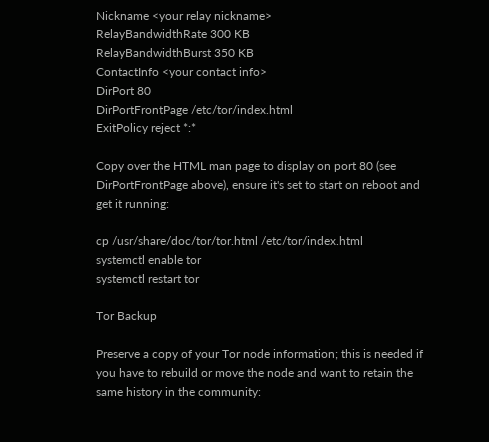Nickname <your relay nickname>
RelayBandwidthRate 300 KB
RelayBandwidthBurst 350 KB
ContactInfo <your contact info>
DirPort 80
DirPortFrontPage /etc/tor/index.html
ExitPolicy reject *:*

Copy over the HTML man page to display on port 80 (see DirPortFrontPage above), ensure it's set to start on reboot and get it running:

cp /usr/share/doc/tor/tor.html /etc/tor/index.html
systemctl enable tor
systemctl restart tor

Tor Backup

Preserve a copy of your Tor node information; this is needed if you have to rebuild or move the node and want to retain the same history in the community: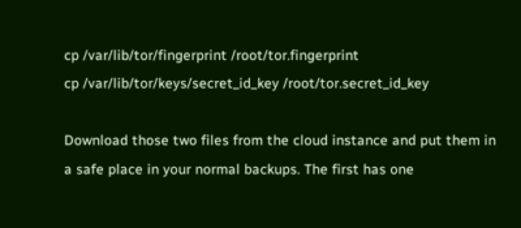cp /var/lib/tor/fingerprint /root/tor.fingerprint
cp /var/lib/tor/keys/secret_id_key /root/tor.secret_id_key

Download those two files from the cloud instance and put them in a safe place in your normal backups. The first has one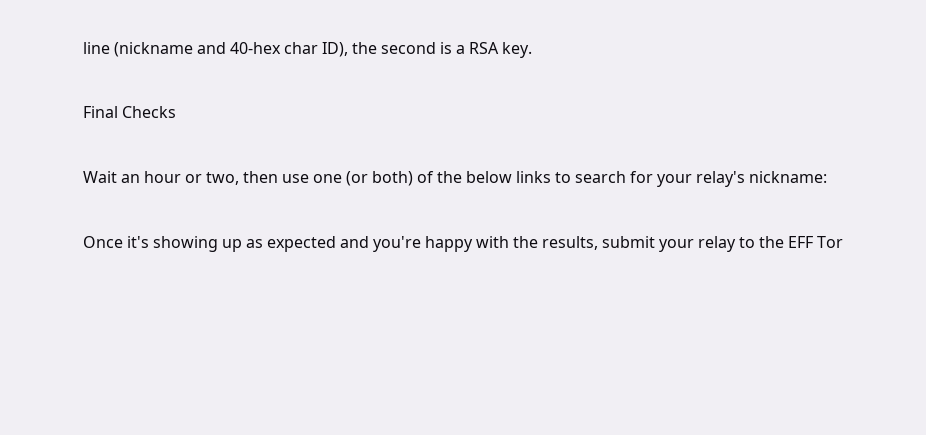line (nickname and 40-hex char ID), the second is a RSA key.

Final Checks

Wait an hour or two, then use one (or both) of the below links to search for your relay's nickname:

Once it's showing up as expected and you're happy with the results, submit your relay to the EFF Tor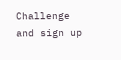Challenge and sign up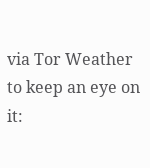via Tor Weather to keep an eye on it: